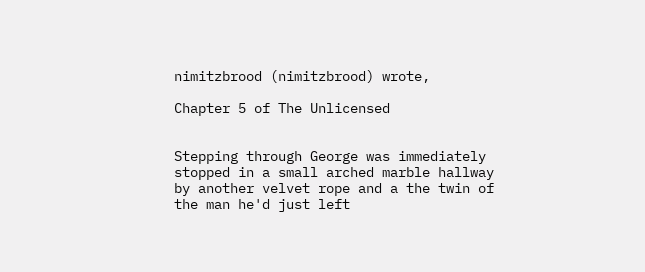nimitzbrood (nimitzbrood) wrote,

Chapter 5 of The Unlicensed


Stepping through George was immediately stopped in a small arched marble hallway by another velvet rope and a the twin of the man he'd just left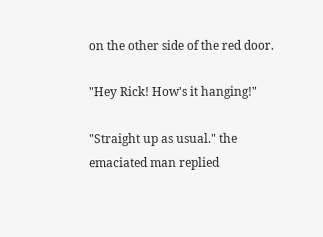on the other side of the red door.

"Hey Rick! How's it hanging!"

"Straight up as usual." the emaciated man replied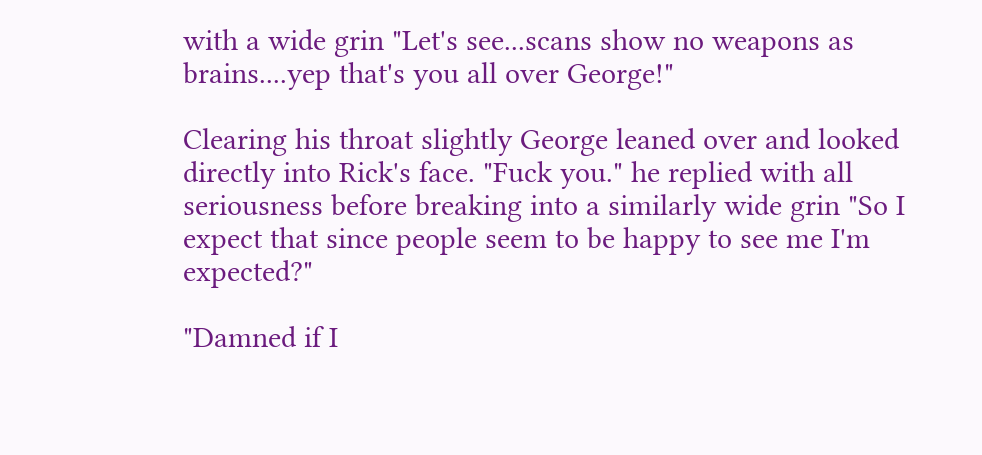with a wide grin "Let's see...scans show no weapons as brains....yep that's you all over George!"

Clearing his throat slightly George leaned over and looked directly into Rick's face. "Fuck you." he replied with all seriousness before breaking into a similarly wide grin "So I expect that since people seem to be happy to see me I'm expected?"

"Damned if I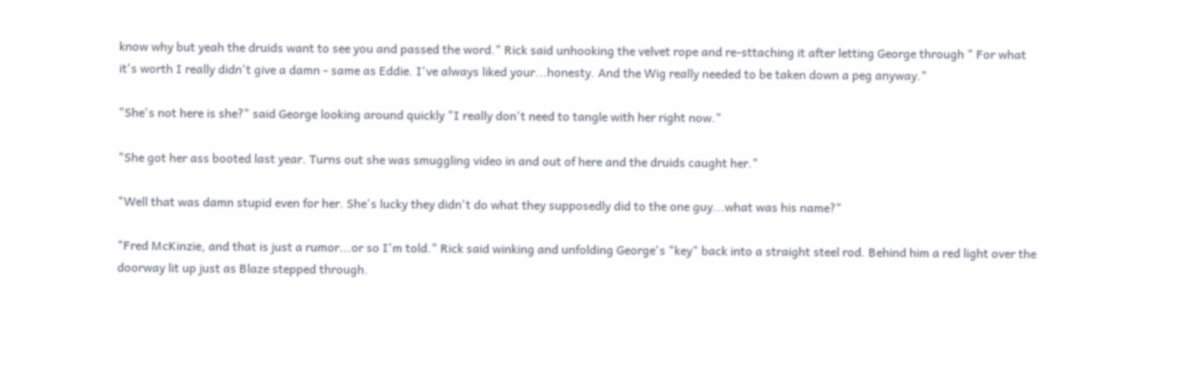know why but yeah the druids want to see you and passed the word." Rick said unhooking the velvet rope and re-sttaching it after letting George through " For what it's worth I really didn't give a damn - same as Eddie. I've always liked your...honesty. And the Wig really needed to be taken down a peg anyway."

"She's not here is she?" said George looking around quickly "I really don't need to tangle with her right now."

"She got her ass booted last year. Turns out she was smuggling video in and out of here and the druids caught her."

"Well that was damn stupid even for her. She's lucky they didn't do what they supposedly did to the one guy...what was his name?"

"Fred McKinzie, and that is just a rumor...or so I'm told." Rick said winking and unfolding George's "key" back into a straight steel rod. Behind him a red light over the doorway lit up just as Blaze stepped through.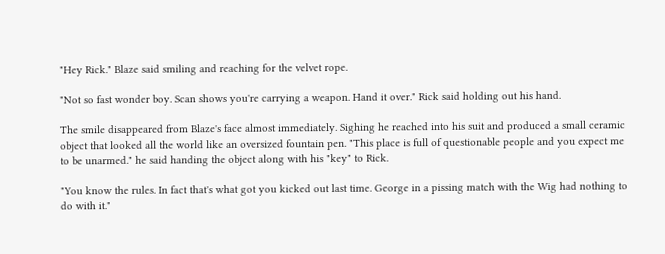"Hey Rick." Blaze said smiling and reaching for the velvet rope.

"Not so fast wonder boy. Scan shows you're carrying a weapon. Hand it over." Rick said holding out his hand.

The smile disappeared from Blaze's face almost immediately. Sighing he reached into his suit and produced a small ceramic object that looked all the world like an oversized fountain pen. "This place is full of questionable people and you expect me to be unarmed." he said handing the object along with his "key" to Rick.

"You know the rules. In fact that's what got you kicked out last time. George in a pissing match with the Wig had nothing to do with it."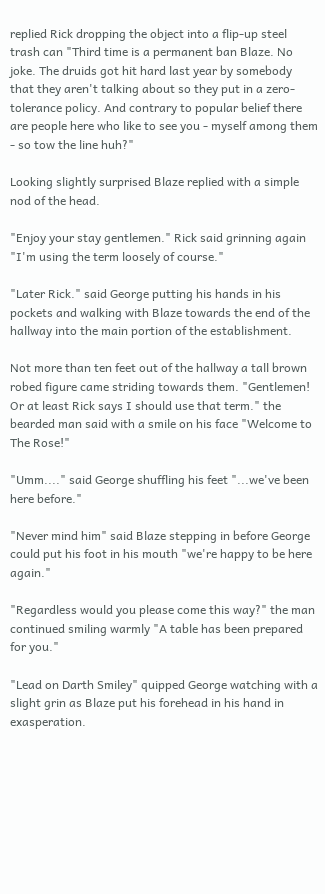replied Rick dropping the object into a flip-up steel trash can "Third time is a permanent ban Blaze. No joke. The druids got hit hard last year by somebody that they aren't talking about so they put in a zero-tolerance policy. And contrary to popular belief there are people here who like to see you - myself among them - so tow the line huh?"

Looking slightly surprised Blaze replied with a simple nod of the head.

"Enjoy your stay gentlemen." Rick said grinning again "I'm using the term loosely of course."

"Later Rick." said George putting his hands in his pockets and walking with Blaze towards the end of the hallway into the main portion of the establishment.

Not more than ten feet out of the hallway a tall brown robed figure came striding towards them. "Gentlemen! Or at least Rick says I should use that term." the bearded man said with a smile on his face "Welcome to The Rose!"

"Umm...." said George shuffling his feet "...we've been here before."

"Never mind him" said Blaze stepping in before George could put his foot in his mouth "we're happy to be here again."

"Regardless would you please come this way?" the man continued smiling warmly "A table has been prepared for you."

"Lead on Darth Smiley" quipped George watching with a slight grin as Blaze put his forehead in his hand in exasperation.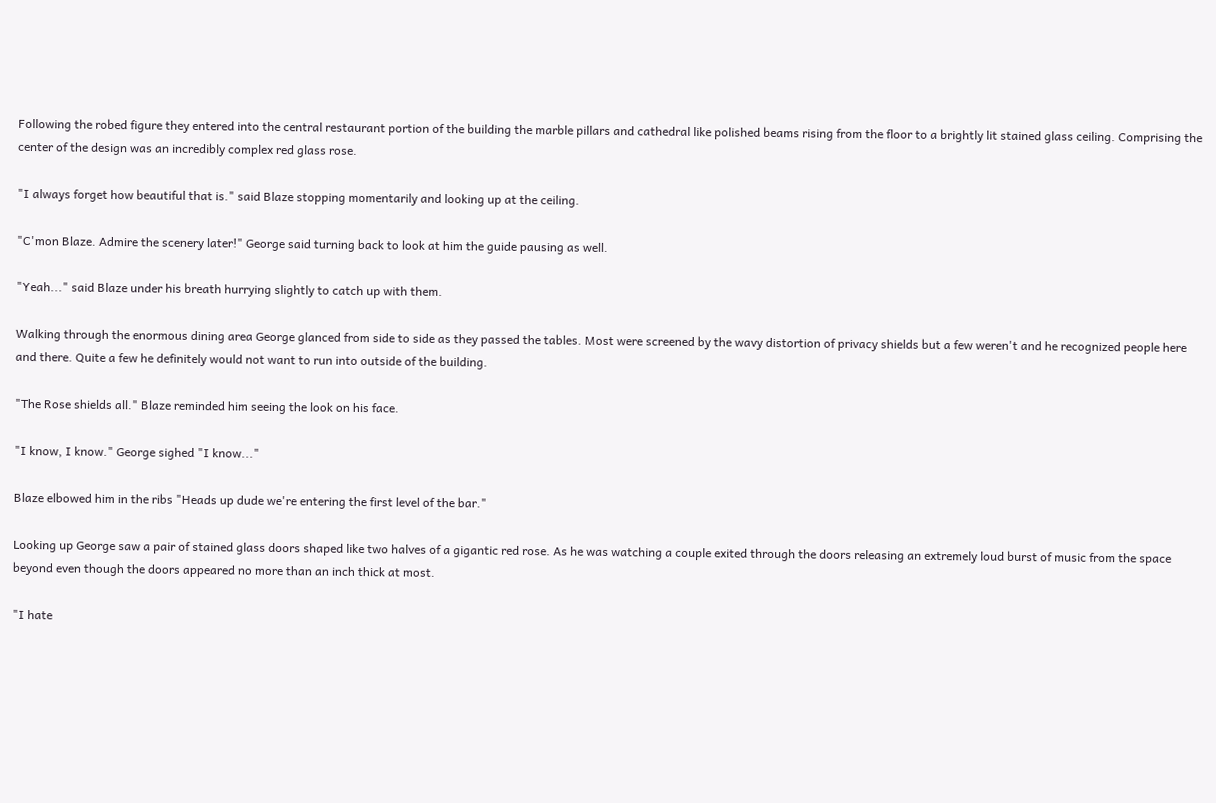Following the robed figure they entered into the central restaurant portion of the building the marble pillars and cathedral like polished beams rising from the floor to a brightly lit stained glass ceiling. Comprising the center of the design was an incredibly complex red glass rose.

"I always forget how beautiful that is." said Blaze stopping momentarily and looking up at the ceiling.

"C'mon Blaze. Admire the scenery later!" George said turning back to look at him the guide pausing as well.

"Yeah..." said Blaze under his breath hurrying slightly to catch up with them.

Walking through the enormous dining area George glanced from side to side as they passed the tables. Most were screened by the wavy distortion of privacy shields but a few weren't and he recognized people here and there. Quite a few he definitely would not want to run into outside of the building.

"The Rose shields all." Blaze reminded him seeing the look on his face.

"I know, I know." George sighed "I know..."

Blaze elbowed him in the ribs "Heads up dude we're entering the first level of the bar."

Looking up George saw a pair of stained glass doors shaped like two halves of a gigantic red rose. As he was watching a couple exited through the doors releasing an extremely loud burst of music from the space beyond even though the doors appeared no more than an inch thick at most.

"I hate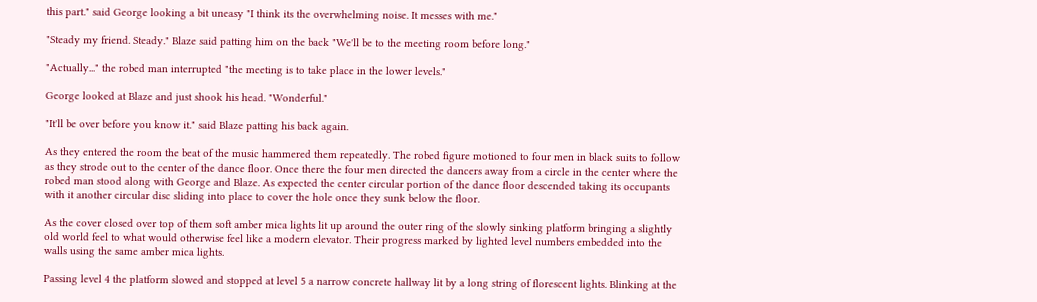this part." said George looking a bit uneasy "I think its the overwhelming noise. It messes with me."

"Steady my friend. Steady." Blaze said patting him on the back "We'll be to the meeting room before long."

"Actually..." the robed man interrupted "the meeting is to take place in the lower levels."

George looked at Blaze and just shook his head. "Wonderful."

"It'll be over before you know it." said Blaze patting his back again.

As they entered the room the beat of the music hammered them repeatedly. The robed figure motioned to four men in black suits to follow as they strode out to the center of the dance floor. Once there the four men directed the dancers away from a circle in the center where the robed man stood along with George and Blaze. As expected the center circular portion of the dance floor descended taking its occupants with it another circular disc sliding into place to cover the hole once they sunk below the floor.

As the cover closed over top of them soft amber mica lights lit up around the outer ring of the slowly sinking platform bringing a slightly old world feel to what would otherwise feel like a modern elevator. Their progress marked by lighted level numbers embedded into the walls using the same amber mica lights.

Passing level 4 the platform slowed and stopped at level 5 a narrow concrete hallway lit by a long string of florescent lights. Blinking at the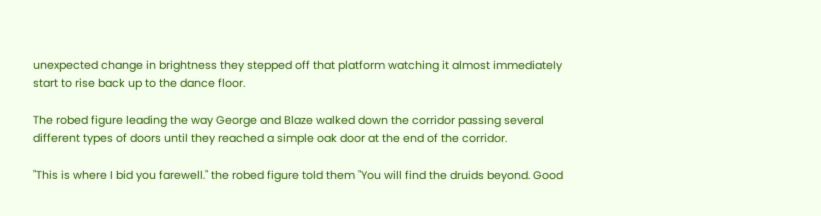unexpected change in brightness they stepped off that platform watching it almost immediately start to rise back up to the dance floor.

The robed figure leading the way George and Blaze walked down the corridor passing several different types of doors until they reached a simple oak door at the end of the corridor.

"This is where I bid you farewell." the robed figure told them "You will find the druids beyond. Good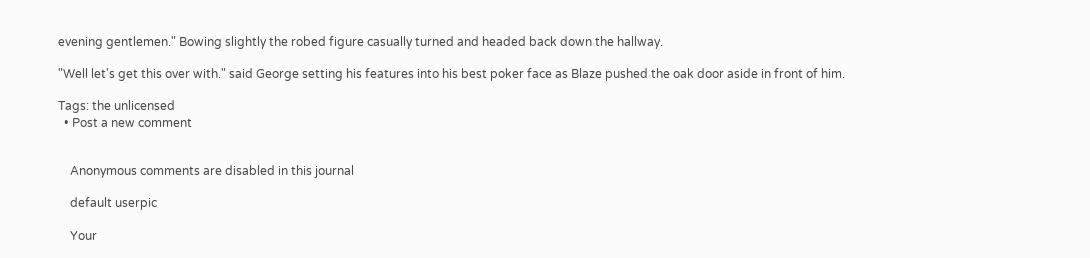evening gentlemen." Bowing slightly the robed figure casually turned and headed back down the hallway.

"Well let's get this over with." said George setting his features into his best poker face as Blaze pushed the oak door aside in front of him.

Tags: the unlicensed
  • Post a new comment


    Anonymous comments are disabled in this journal

    default userpic

    Your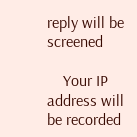reply will be screened

    Your IP address will be recorded